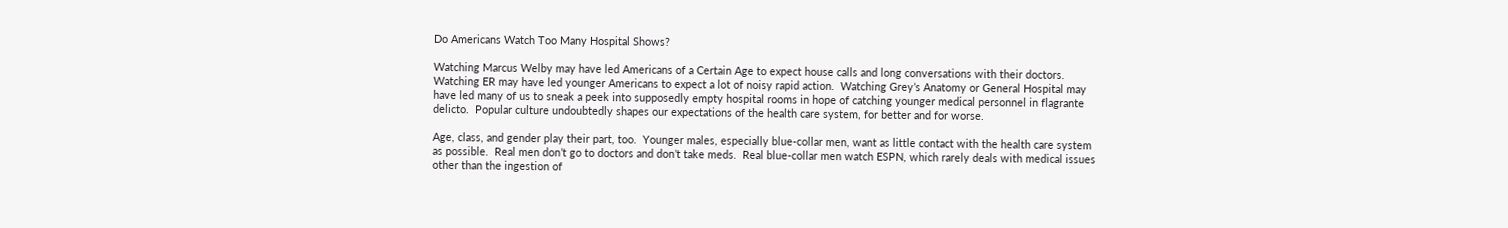Do Americans Watch Too Many Hospital Shows?

Watching Marcus Welby may have led Americans of a Certain Age to expect house calls and long conversations with their doctors.  Watching ER may have led younger Americans to expect a lot of noisy rapid action.  Watching Grey’s Anatomy or General Hospital may have led many of us to sneak a peek into supposedly empty hospital rooms in hope of catching younger medical personnel in flagrante delicto.  Popular culture undoubtedly shapes our expectations of the health care system, for better and for worse.

Age, class, and gender play their part, too.  Younger males, especially blue-collar men, want as little contact with the health care system as possible.  Real men don’t go to doctors and don’t take meds.  Real blue-collar men watch ESPN, which rarely deals with medical issues other than the ingestion of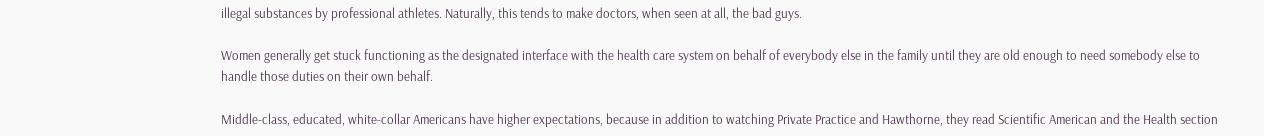illegal substances by professional athletes. Naturally, this tends to make doctors, when seen at all, the bad guys.

Women generally get stuck functioning as the designated interface with the health care system on behalf of everybody else in the family until they are old enough to need somebody else to handle those duties on their own behalf.

Middle-class, educated, white-collar Americans have higher expectations, because in addition to watching Private Practice and Hawthorne, they read Scientific American and the Health section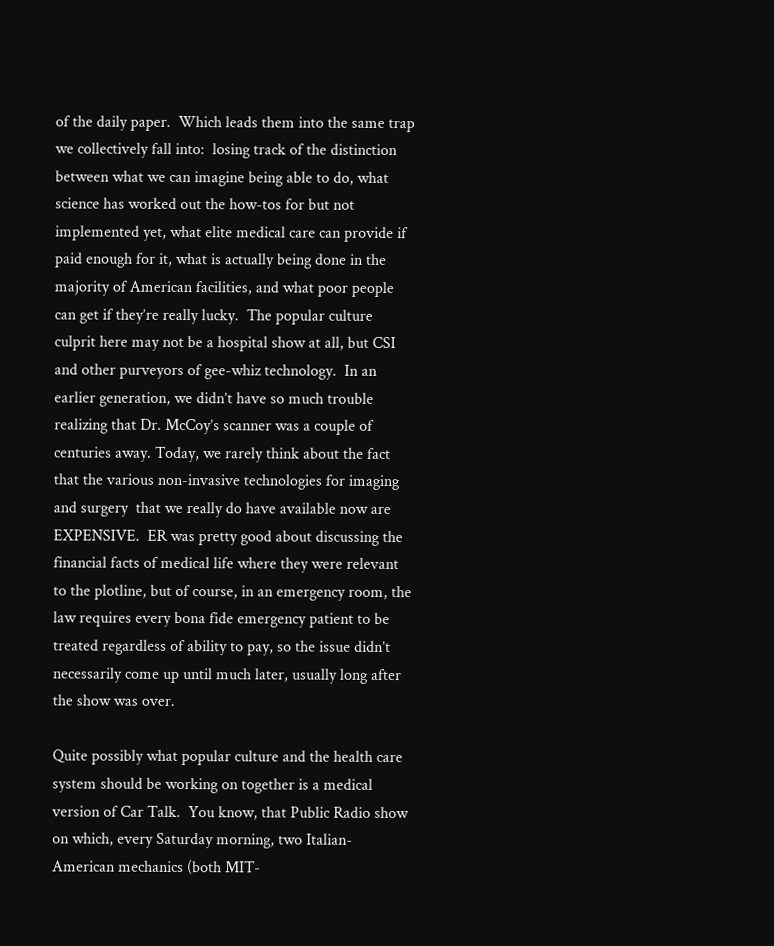of the daily paper.  Which leads them into the same trap we collectively fall into:  losing track of the distinction between what we can imagine being able to do, what science has worked out the how-tos for but not implemented yet, what elite medical care can provide if paid enough for it, what is actually being done in the majority of American facilities, and what poor people can get if they’re really lucky.  The popular culture culprit here may not be a hospital show at all, but CSI and other purveyors of gee-whiz technology.  In an earlier generation, we didn’t have so much trouble realizing that Dr. McCoy’s scanner was a couple of centuries away. Today, we rarely think about the fact that the various non-invasive technologies for imaging and surgery  that we really do have available now are EXPENSIVE.  ER was pretty good about discussing the financial facts of medical life where they were relevant to the plotline, but of course, in an emergency room, the law requires every bona fide emergency patient to be treated regardless of ability to pay, so the issue didn’t necessarily come up until much later, usually long after the show was over.

Quite possibly what popular culture and the health care system should be working on together is a medical version of Car Talk.  You know, that Public Radio show on which, every Saturday morning, two Italian-American mechanics (both MIT-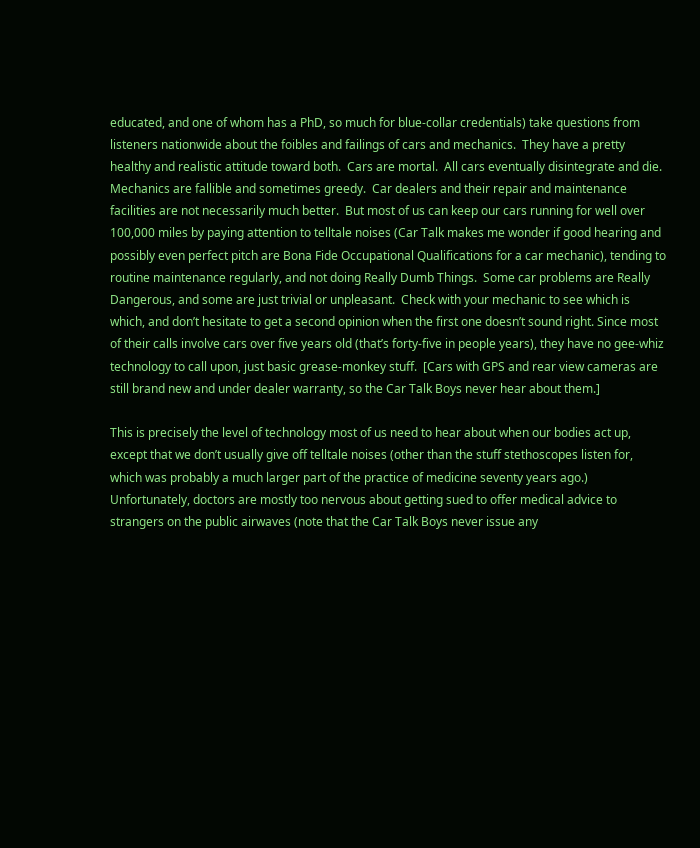educated, and one of whom has a PhD, so much for blue-collar credentials) take questions from listeners nationwide about the foibles and failings of cars and mechanics.  They have a pretty healthy and realistic attitude toward both.  Cars are mortal.  All cars eventually disintegrate and die.  Mechanics are fallible and sometimes greedy.  Car dealers and their repair and maintenance facilities are not necessarily much better.  But most of us can keep our cars running for well over 100,000 miles by paying attention to telltale noises (Car Talk makes me wonder if good hearing and possibly even perfect pitch are Bona Fide Occupational Qualifications for a car mechanic), tending to routine maintenance regularly, and not doing Really Dumb Things.  Some car problems are Really Dangerous, and some are just trivial or unpleasant.  Check with your mechanic to see which is which, and don’t hesitate to get a second opinion when the first one doesn’t sound right. Since most of their calls involve cars over five years old (that’s forty-five in people years), they have no gee-whiz technology to call upon, just basic grease-monkey stuff.  [Cars with GPS and rear view cameras are still brand new and under dealer warranty, so the Car Talk Boys never hear about them.]

This is precisely the level of technology most of us need to hear about when our bodies act up, except that we don’t usually give off telltale noises (other than the stuff stethoscopes listen for, which was probably a much larger part of the practice of medicine seventy years ago.)  Unfortunately, doctors are mostly too nervous about getting sued to offer medical advice to strangers on the public airwaves (note that the Car Talk Boys never issue any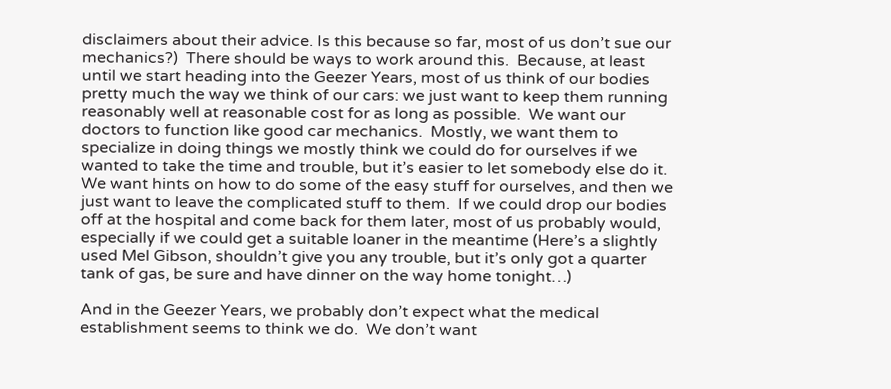disclaimers about their advice. Is this because so far, most of us don’t sue our mechanics?)  There should be ways to work around this.  Because, at least until we start heading into the Geezer Years, most of us think of our bodies pretty much the way we think of our cars: we just want to keep them running reasonably well at reasonable cost for as long as possible.  We want our doctors to function like good car mechanics.  Mostly, we want them to specialize in doing things we mostly think we could do for ourselves if we wanted to take the time and trouble, but it’s easier to let somebody else do it.  We want hints on how to do some of the easy stuff for ourselves, and then we just want to leave the complicated stuff to them.  If we could drop our bodies off at the hospital and come back for them later, most of us probably would, especially if we could get a suitable loaner in the meantime (Here’s a slightly used Mel Gibson, shouldn’t give you any trouble, but it’s only got a quarter tank of gas, be sure and have dinner on the way home tonight…)

And in the Geezer Years, we probably don’t expect what the medical establishment seems to think we do.  We don’t want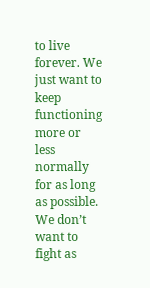to live forever. We just want to keep functioning more or less normally for as long as possible. We don’t want to fight as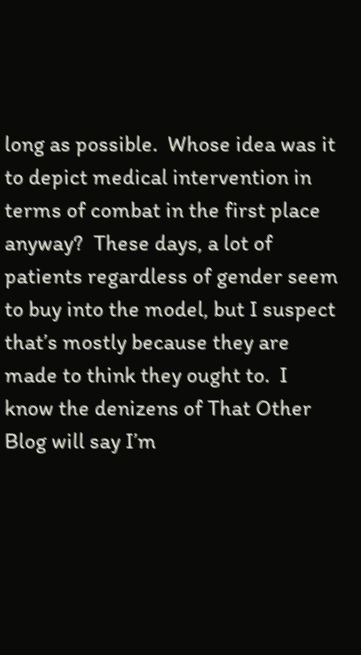long as possible.  Whose idea was it to depict medical intervention in terms of combat in the first place anyway?  These days, a lot of patients regardless of gender seem to buy into the model, but I suspect that’s mostly because they are made to think they ought to.  I know the denizens of That Other Blog will say I’m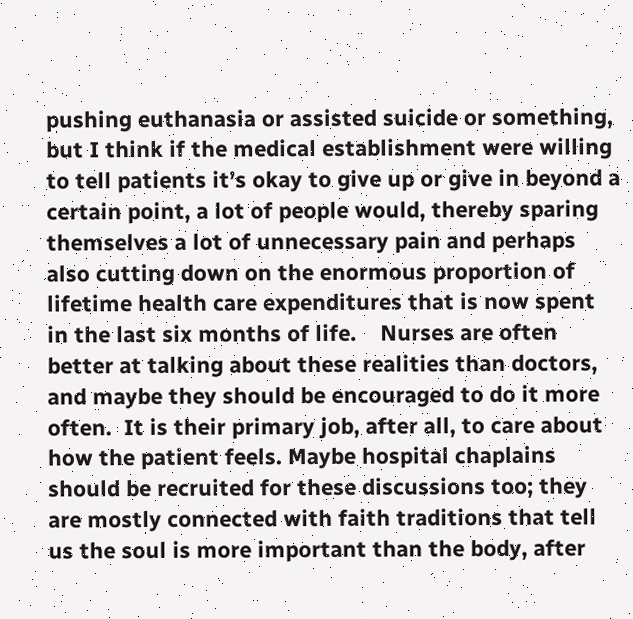pushing euthanasia or assisted suicide or something, but I think if the medical establishment were willing to tell patients it’s okay to give up or give in beyond a certain point, a lot of people would, thereby sparing themselves a lot of unnecessary pain and perhaps also cutting down on the enormous proportion of lifetime health care expenditures that is now spent in the last six months of life.    Nurses are often better at talking about these realities than doctors, and maybe they should be encouraged to do it more often.  It is their primary job, after all, to care about how the patient feels. Maybe hospital chaplains should be recruited for these discussions too; they are mostly connected with faith traditions that tell us the soul is more important than the body, after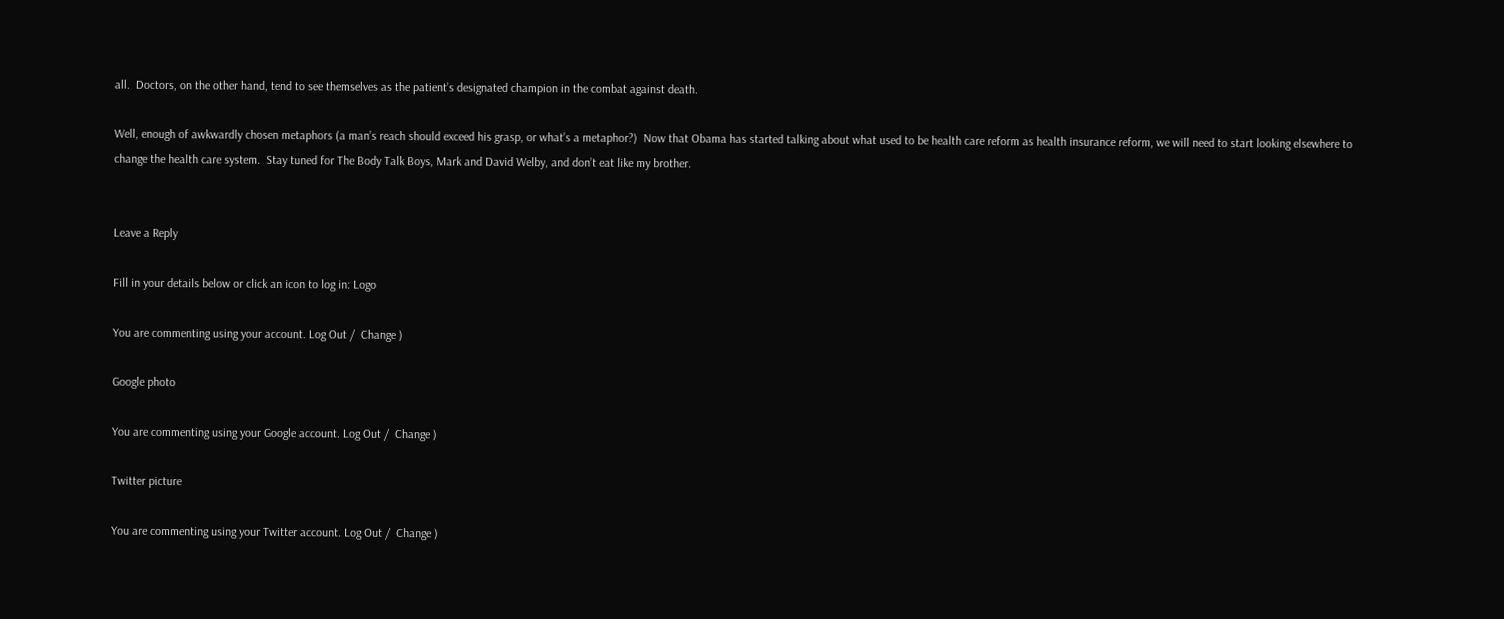all.  Doctors, on the other hand, tend to see themselves as the patient’s designated champion in the combat against death.

Well, enough of awkwardly chosen metaphors (a man’s reach should exceed his grasp, or what’s a metaphor?)  Now that Obama has started talking about what used to be health care reform as health insurance reform, we will need to start looking elsewhere to change the health care system.  Stay tuned for The Body Talk Boys, Mark and David Welby, and don’t eat like my brother.


Leave a Reply

Fill in your details below or click an icon to log in: Logo

You are commenting using your account. Log Out /  Change )

Google photo

You are commenting using your Google account. Log Out /  Change )

Twitter picture

You are commenting using your Twitter account. Log Out /  Change )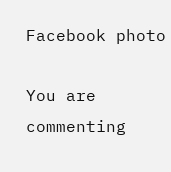Facebook photo

You are commenting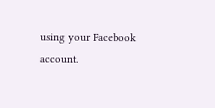using your Facebook account.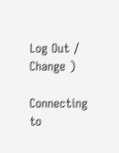Log Out /  Change )

Connecting to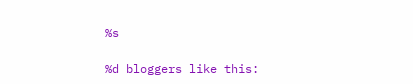%s

%d bloggers like this: